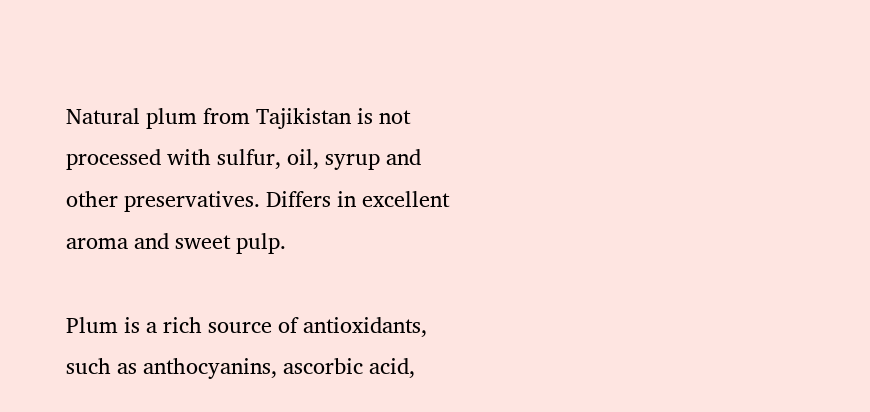Natural plum from Tajikistan is not processed with sulfur, oil, syrup and other preservatives. Differs in excellent aroma and sweet pulp.

Plum is a rich source of antioxidants, such as anthocyanins, ascorbic acid,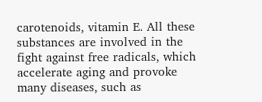carotenoids, vitamin E. All these substances are involved in the fight against free radicals, which accelerate aging and provoke many diseases, such as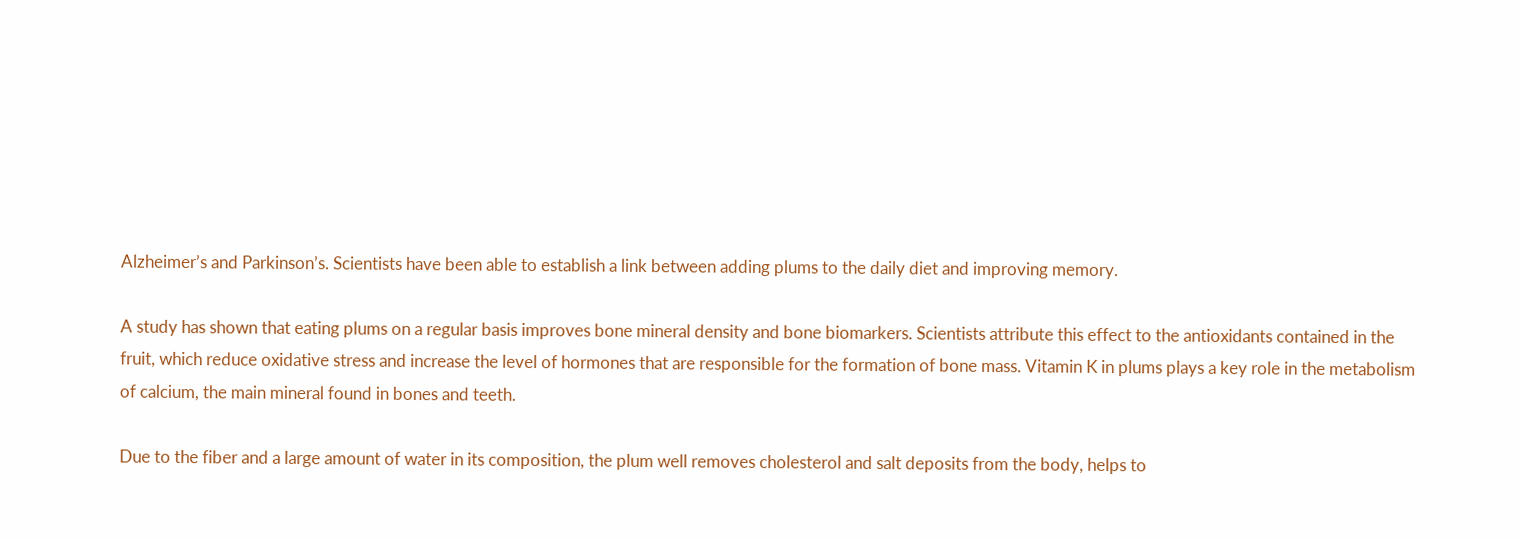Alzheimer’s and Parkinson’s. Scientists have been able to establish a link between adding plums to the daily diet and improving memory.

A study has shown that eating plums on a regular basis improves bone mineral density and bone biomarkers. Scientists attribute this effect to the antioxidants contained in the fruit, which reduce oxidative stress and increase the level of hormones that are responsible for the formation of bone mass. Vitamin K in plums plays a key role in the metabolism of calcium, the main mineral found in bones and teeth.

Due to the fiber and a large amount of water in its composition, the plum well removes cholesterol and salt deposits from the body, helps to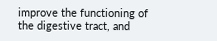improve the functioning of the digestive tract, and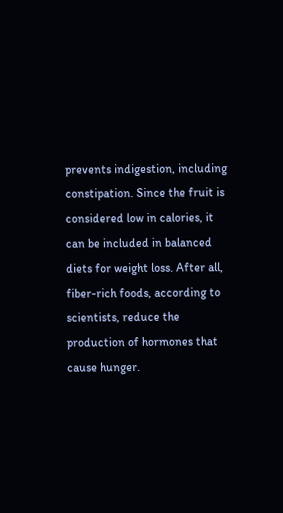prevents indigestion, including constipation. Since the fruit is considered low in calories, it can be included in balanced diets for weight loss. After all, fiber-rich foods, according to scientists, reduce the production of hormones that cause hunger.